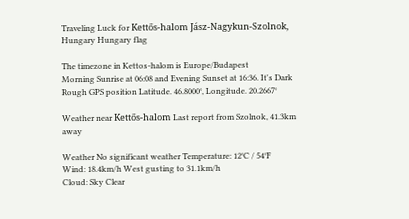Traveling Luck for Kettős-halom Jász-Nagykun-Szolnok, Hungary Hungary flag

The timezone in Kettos-halom is Europe/Budapest
Morning Sunrise at 06:08 and Evening Sunset at 16:36. It's Dark
Rough GPS position Latitude. 46.8000°, Longitude. 20.2667°

Weather near Kettős-halom Last report from Szolnok, 41.3km away

Weather No significant weather Temperature: 12°C / 54°F
Wind: 18.4km/h West gusting to 31.1km/h
Cloud: Sky Clear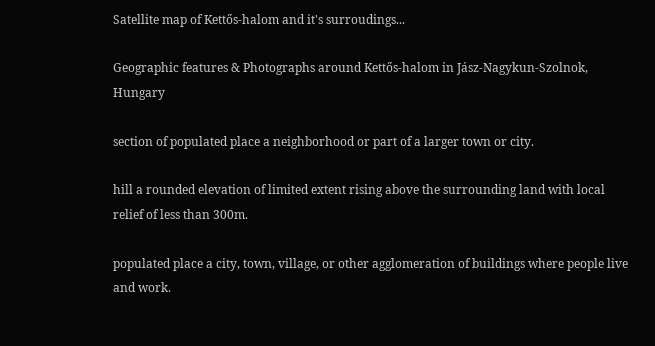Satellite map of Kettős-halom and it's surroudings...

Geographic features & Photographs around Kettős-halom in Jász-Nagykun-Szolnok, Hungary

section of populated place a neighborhood or part of a larger town or city.

hill a rounded elevation of limited extent rising above the surrounding land with local relief of less than 300m.

populated place a city, town, village, or other agglomeration of buildings where people live and work.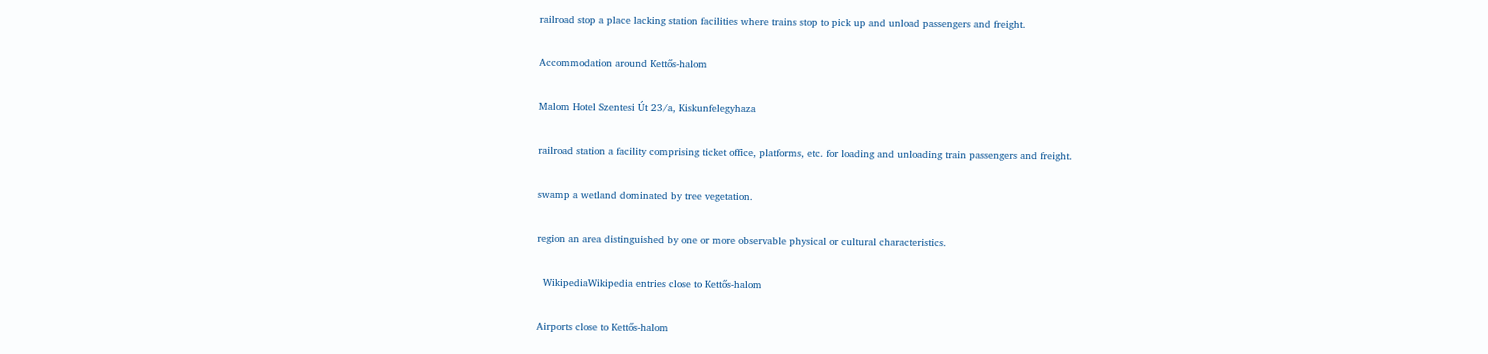railroad stop a place lacking station facilities where trains stop to pick up and unload passengers and freight.

Accommodation around Kettős-halom

Malom Hotel Szentesi Út 23/a, Kiskunfelegyhaza

railroad station a facility comprising ticket office, platforms, etc. for loading and unloading train passengers and freight.

swamp a wetland dominated by tree vegetation.

region an area distinguished by one or more observable physical or cultural characteristics.

  WikipediaWikipedia entries close to Kettős-halom

Airports close to Kettős-halom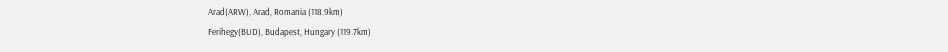Arad(ARW), Arad, Romania (118.9km)
Ferihegy(BUD), Budapest, Hungary (119.7km)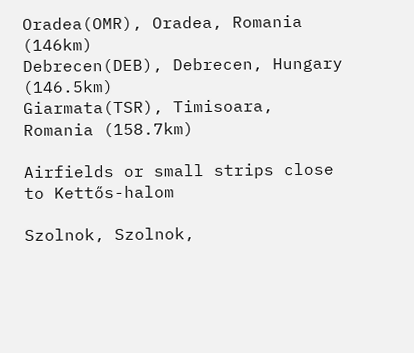Oradea(OMR), Oradea, Romania (146km)
Debrecen(DEB), Debrecen, Hungary (146.5km)
Giarmata(TSR), Timisoara, Romania (158.7km)

Airfields or small strips close to Kettős-halom

Szolnok, Szolnok,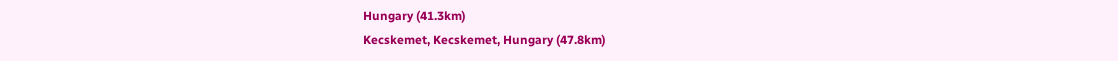Hungary (41.3km)
Kecskemet, Kecskemet, Hungary (47.8km)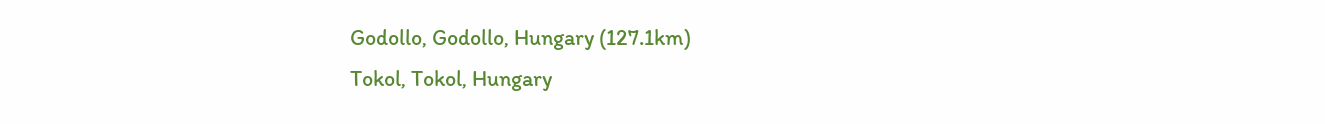Godollo, Godollo, Hungary (127.1km)
Tokol, Tokol, Hungary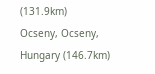(131.9km)
Ocseny, Ocseny, Hungary (146.7km)